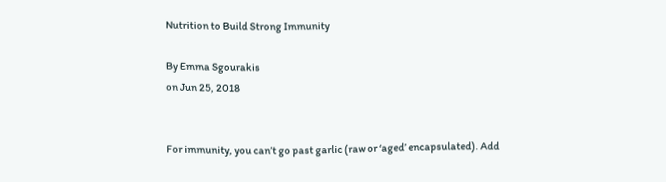Nutrition to Build Strong Immunity

By Emma Sgourakis
on Jun 25, 2018


For immunity, you can’t go past garlic (raw or ‘aged’ encapsulated). Add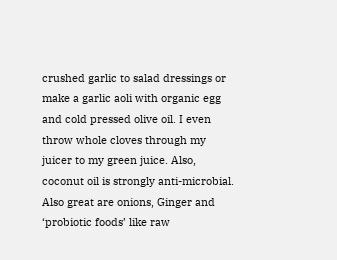crushed garlic to salad dressings or make a garlic aoli with organic egg and cold pressed olive oil. I even throw whole cloves through my juicer to my green juice. Also, coconut oil is strongly anti-microbial. Also great are onions, Ginger and ‘probiotic foods’ like raw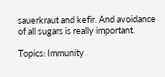sauerkraut and kefir. And avoidance of all sugars is really important.

Topics: Immunity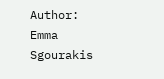Author: Emma Sgourakis